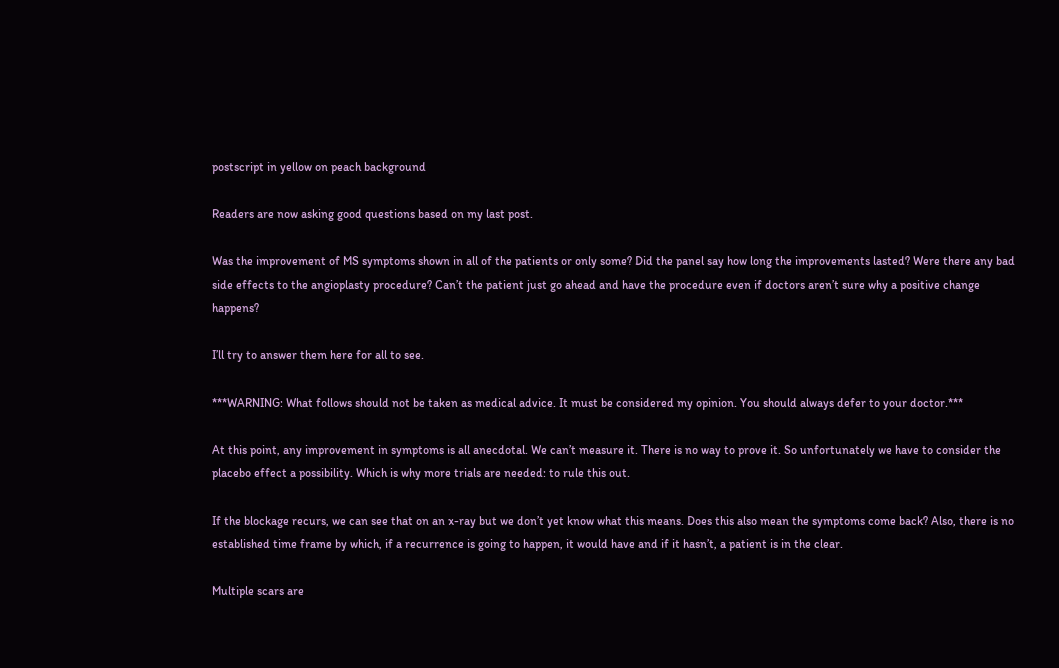postscript in yellow on peach background

Readers are now asking good questions based on my last post.

Was the improvement of MS symptoms shown in all of the patients or only some? Did the panel say how long the improvements lasted? Were there any bad side effects to the angioplasty procedure? Can’t the patient just go ahead and have the procedure even if doctors aren’t sure why a positive change happens?

I’ll try to answer them here for all to see.

***WARNING: What follows should not be taken as medical advice. It must be considered my opinion. You should always defer to your doctor.***

At this point, any improvement in symptoms is all anecdotal. We can’t measure it. There is no way to prove it. So unfortunately we have to consider the placebo effect a possibility. Which is why more trials are needed: to rule this out.

If the blockage recurs, we can see that on an x-ray but we don’t yet know what this means. Does this also mean the symptoms come back? Also, there is no established time frame by which, if a recurrence is going to happen, it would have and if it hasn’t, a patient is in the clear.

Multiple scars are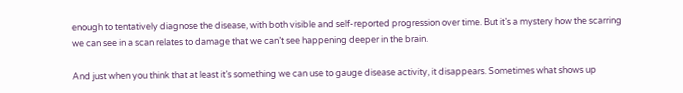enough to tentatively diagnose the disease, with both visible and self-reported progression over time. But it’s a mystery how the scarring we can see in a scan relates to damage that we can’t see happening deeper in the brain.

And just when you think that at least it’s something we can use to gauge disease activity, it disappears. Sometimes what shows up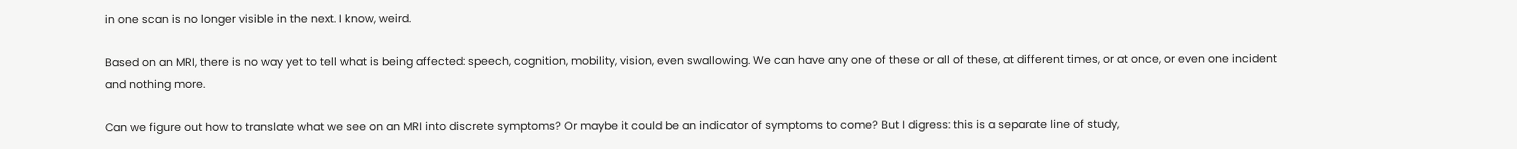in one scan is no longer visible in the next. I know, weird.

Based on an MRI, there is no way yet to tell what is being affected: speech, cognition, mobility, vision, even swallowing. We can have any one of these or all of these, at different times, or at once, or even one incident and nothing more.

Can we figure out how to translate what we see on an MRI into discrete symptoms? Or maybe it could be an indicator of symptoms to come? But I digress: this is a separate line of study,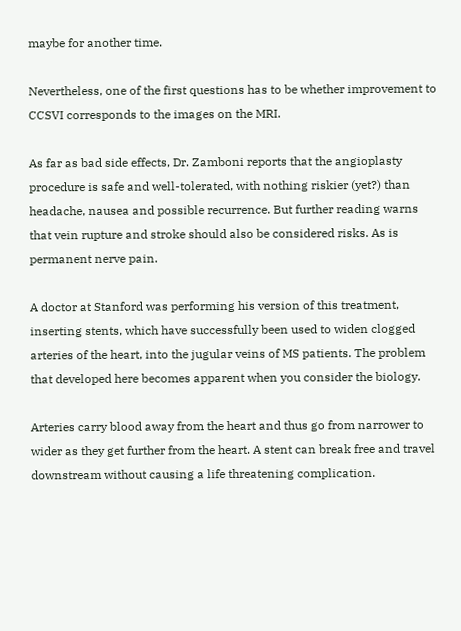maybe for another time.

Nevertheless, one of the first questions has to be whether improvement to CCSVI corresponds to the images on the MRI.

As far as bad side effects, Dr. Zamboni reports that the angioplasty procedure is safe and well-tolerated, with nothing riskier (yet?) than headache, nausea and possible recurrence. But further reading warns that vein rupture and stroke should also be considered risks. As is permanent nerve pain.

A doctor at Stanford was performing his version of this treatment, inserting stents, which have successfully been used to widen clogged arteries of the heart, into the jugular veins of MS patients. The problem that developed here becomes apparent when you consider the biology.

Arteries carry blood away from the heart and thus go from narrower to wider as they get further from the heart. A stent can break free and travel downstream without causing a life threatening complication.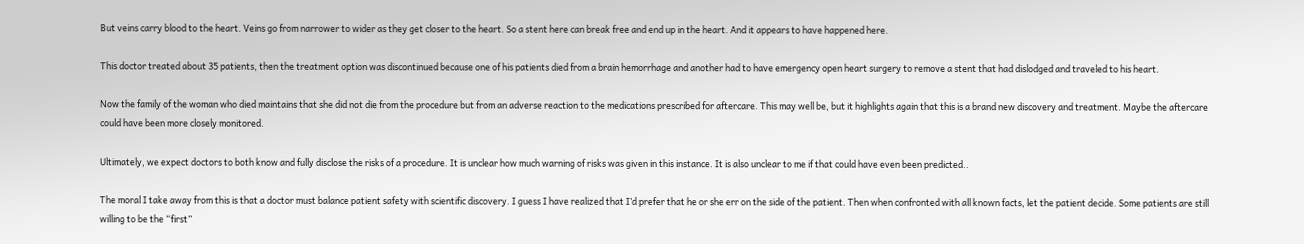But veins carry blood to the heart. Veins go from narrower to wider as they get closer to the heart. So a stent here can break free and end up in the heart. And it appears to have happened here.

This doctor treated about 35 patients, then the treatment option was discontinued because one of his patients died from a brain hemorrhage and another had to have emergency open heart surgery to remove a stent that had dislodged and traveled to his heart.

Now the family of the woman who died maintains that she did not die from the procedure but from an adverse reaction to the medications prescribed for aftercare. This may well be, but it highlights again that this is a brand new discovery and treatment. Maybe the aftercare could have been more closely monitored.

Ultimately, we expect doctors to both know and fully disclose the risks of a procedure. It is unclear how much warning of risks was given in this instance. It is also unclear to me if that could have even been predicted..

The moral I take away from this is that a doctor must balance patient safety with scientific discovery. I guess I have realized that I’d prefer that he or she err on the side of the patient. Then when confronted with all known facts, let the patient decide. Some patients are still willing to be the “first”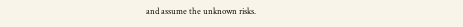and assume the unknown risks.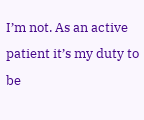I’m not. As an active patient it’s my duty to be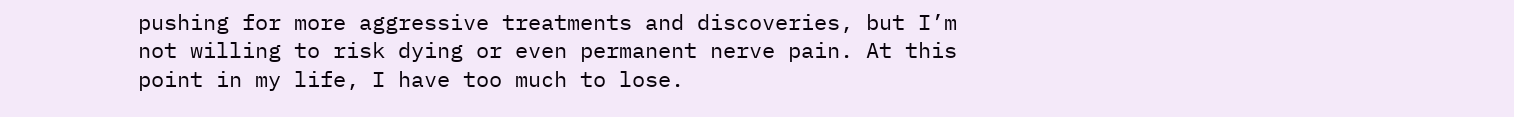pushing for more aggressive treatments and discoveries, but I’m not willing to risk dying or even permanent nerve pain. At this point in my life, I have too much to lose.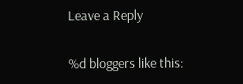Leave a Reply

%d bloggers like this: